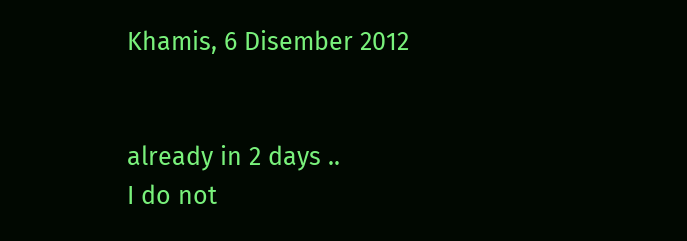Khamis, 6 Disember 2012


already in 2 days ..
I do not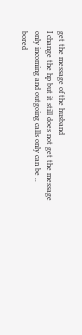get the message of the husband
I change the hp but it still does not get the message
only incoming and outgoing calls only can be ..
bored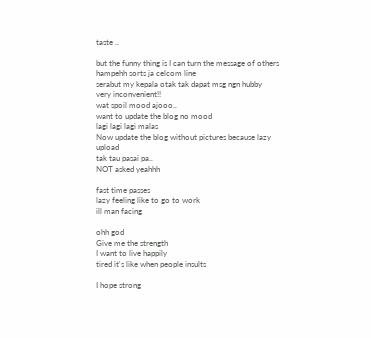taste ..

but the funny thing is I can turn the message of others
hampehh sorts ja celcom line
serabut my kepala otak tak dapat msg ngn hubby
very inconvenient!!
wat spoil mood ajooo..
want to update the blog no mood
lagi lagi lagi malas
Now update the blog without pictures because lazy upload
tak tau pasai pa..
NOT asked yeahhh

fast time passes
lazy feeling like to go to work
ill man facing

ohh god
Give me the strength
I want to live happily
tired it's like when people insults

I hope strong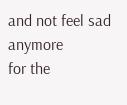and not feel sad anymore
for the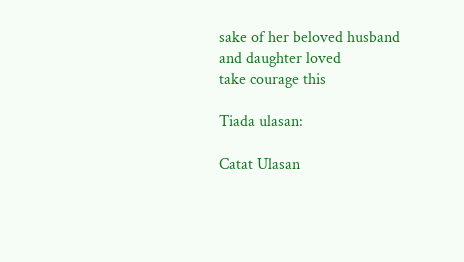sake of her beloved husband and daughter loved
take courage this

Tiada ulasan:

Catat Ulasan